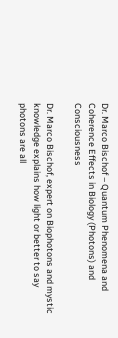Dr. Marco Bischof – Quantum Phenomena and Coherence Effects in Biology (Photons) and Consciousness

Dr. Marco Bischof, expert on Biophotons and mystic knowledge explains how light or better to say photons are all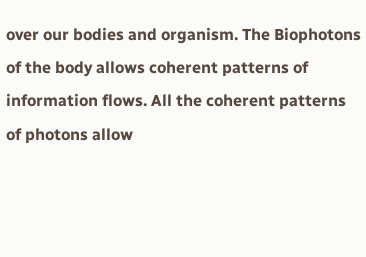over our bodies and organism. The Biophotons of the body allows coherent patterns of information flows. All the coherent patterns of photons allow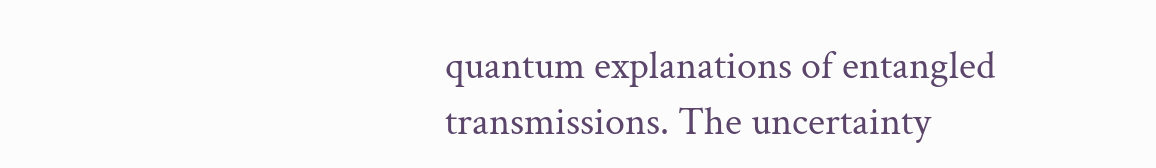quantum explanations of entangled transmissions. The uncertainty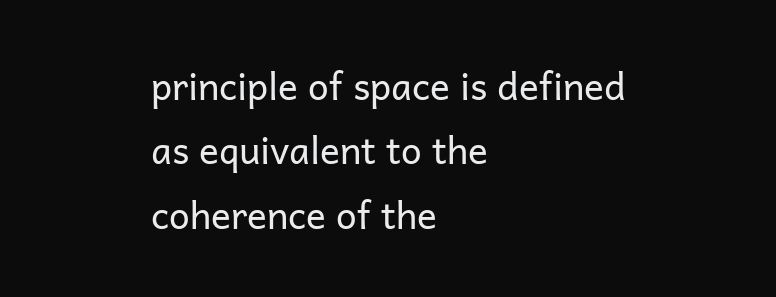principle of space is defined  as equivalent to the coherence of the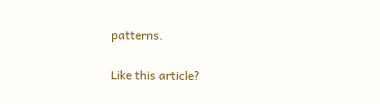patterns.

Like this article?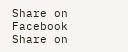Share on Facebook
Share on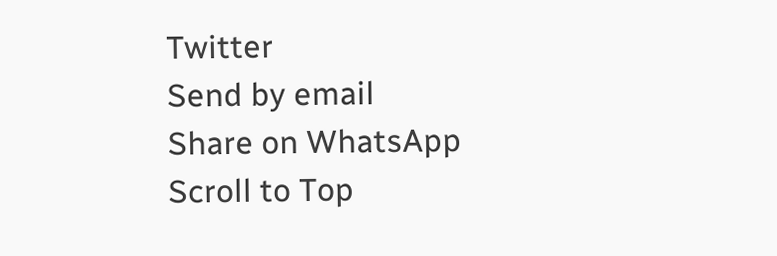Twitter
Send by email
Share on WhatsApp
Scroll to Top